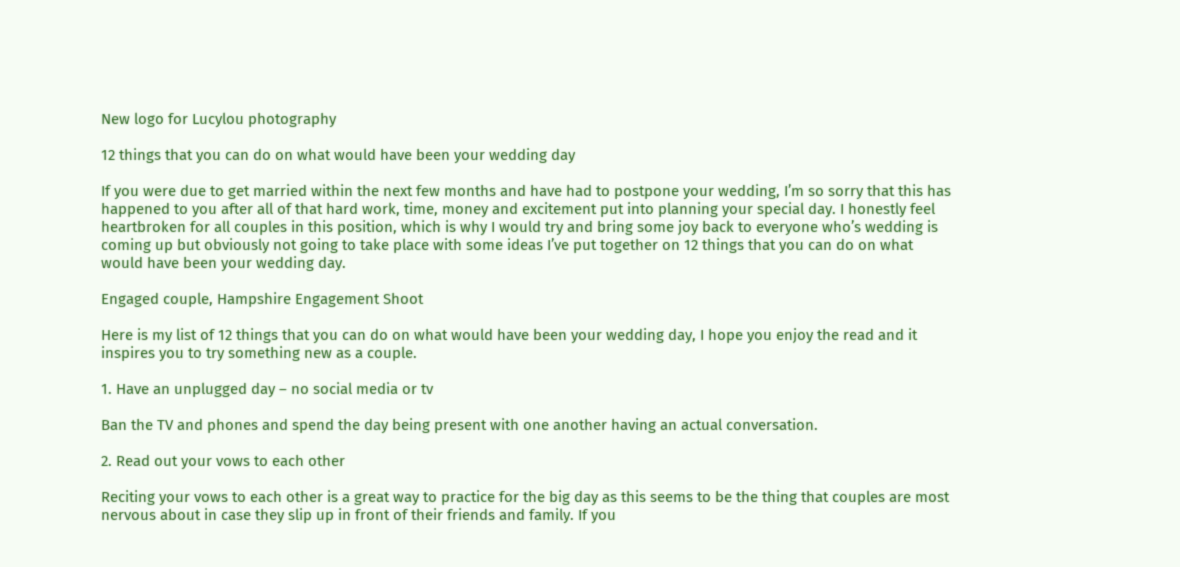New logo for Lucylou photography

12 things that you can do on what would have been your wedding day

If you were due to get married within the next few months and have had to postpone your wedding, I’m so sorry that this has happened to you after all of that hard work, time, money and excitement put into planning your special day. I honestly feel heartbroken for all couples in this position, which is why I would try and bring some joy back to everyone who’s wedding is coming up but obviously not going to take place with some ideas I’ve put together on 12 things that you can do on what would have been your wedding day.

Engaged couple, Hampshire Engagement Shoot

Here is my list of 12 things that you can do on what would have been your wedding day, I hope you enjoy the read and it inspires you to try something new as a couple.

1. Have an unplugged day – no social media or tv

Ban the TV and phones and spend the day being present with one another having an actual conversation.

2. Read out your vows to each other

Reciting your vows to each other is a great way to practice for the big day as this seems to be the thing that couples are most nervous about in case they slip up in front of their friends and family. If you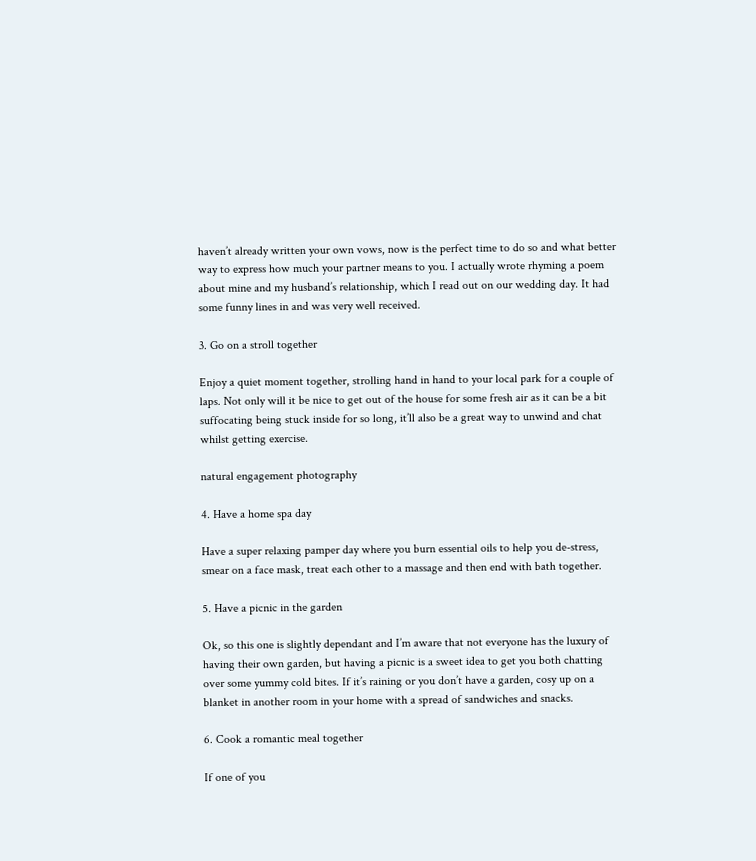haven’t already written your own vows, now is the perfect time to do so and what better way to express how much your partner means to you. I actually wrote rhyming a poem about mine and my husband’s relationship, which I read out on our wedding day. It had some funny lines in and was very well received.

3. Go on a stroll together

Enjoy a quiet moment together, strolling hand in hand to your local park for a couple of laps. Not only will it be nice to get out of the house for some fresh air as it can be a bit suffocating being stuck inside for so long, it’ll also be a great way to unwind and chat whilst getting exercise.

natural engagement photography

4. Have a home spa day

Have a super relaxing pamper day where you burn essential oils to help you de-stress, smear on a face mask, treat each other to a massage and then end with bath together.

5. Have a picnic in the garden

Ok, so this one is slightly dependant and I’m aware that not everyone has the luxury of having their own garden, but having a picnic is a sweet idea to get you both chatting over some yummy cold bites. If it’s raining or you don’t have a garden, cosy up on a blanket in another room in your home with a spread of sandwiches and snacks.

6. Cook a romantic meal together

If one of you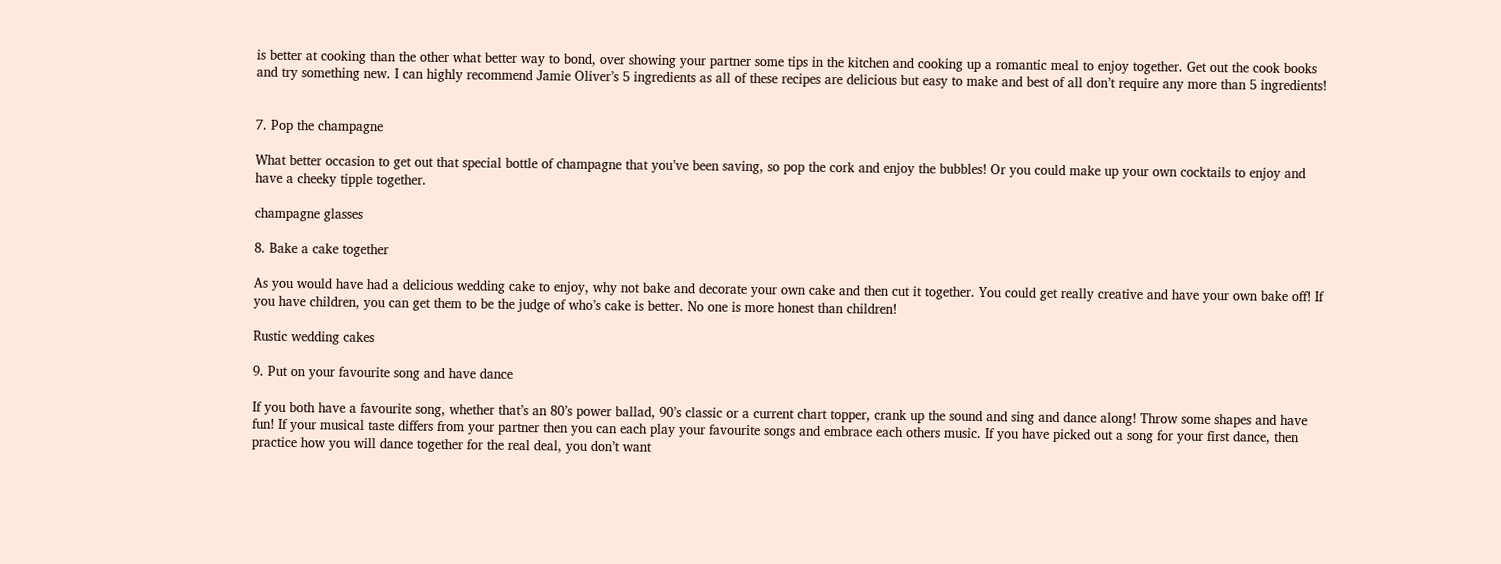is better at cooking than the other what better way to bond, over showing your partner some tips in the kitchen and cooking up a romantic meal to enjoy together. Get out the cook books and try something new. I can highly recommend Jamie Oliver’s 5 ingredients as all of these recipes are delicious but easy to make and best of all don’t require any more than 5 ingredients!


7. Pop the champagne

What better occasion to get out that special bottle of champagne that you’ve been saving, so pop the cork and enjoy the bubbles! Or you could make up your own cocktails to enjoy and have a cheeky tipple together.

champagne glasses

8. Bake a cake together

As you would have had a delicious wedding cake to enjoy, why not bake and decorate your own cake and then cut it together. You could get really creative and have your own bake off! If you have children, you can get them to be the judge of who’s cake is better. No one is more honest than children!

Rustic wedding cakes

9. Put on your favourite song and have dance

If you both have a favourite song, whether that’s an 80’s power ballad, 90’s classic or a current chart topper, crank up the sound and sing and dance along! Throw some shapes and have fun! If your musical taste differs from your partner then you can each play your favourite songs and embrace each others music. If you have picked out a song for your first dance, then practice how you will dance together for the real deal, you don’t want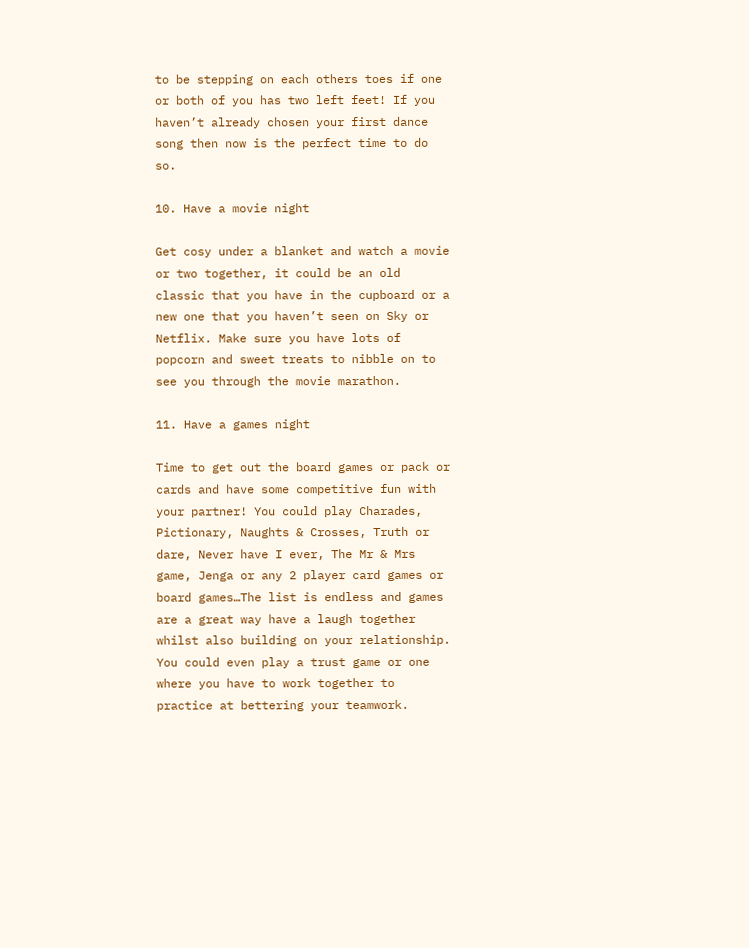to be stepping on each others toes if one or both of you has two left feet! If you haven’t already chosen your first dance song then now is the perfect time to do so.

10. Have a movie night

Get cosy under a blanket and watch a movie or two together, it could be an old classic that you have in the cupboard or a new one that you haven’t seen on Sky or Netflix. Make sure you have lots of popcorn and sweet treats to nibble on to see you through the movie marathon.

11. Have a games night

Time to get out the board games or pack or cards and have some competitive fun with your partner! You could play Charades, Pictionary, Naughts & Crosses, Truth or dare, Never have I ever, The Mr & Mrs game, Jenga or any 2 player card games or board games…The list is endless and games are a great way have a laugh together whilst also building on your relationship. You could even play a trust game or one where you have to work together to practice at bettering your teamwork.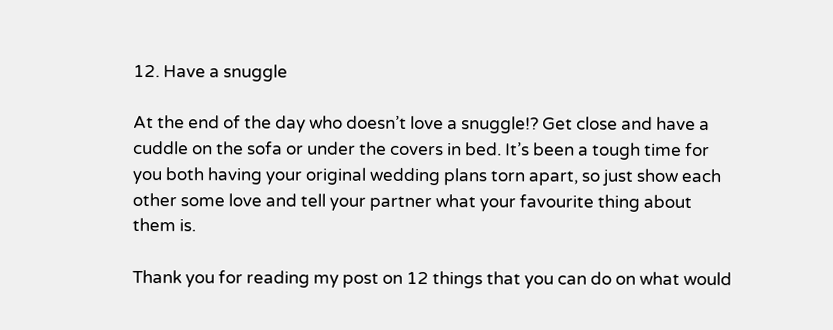12. Have a snuggle

At the end of the day who doesn’t love a snuggle!? Get close and have a cuddle on the sofa or under the covers in bed. It’s been a tough time for you both having your original wedding plans torn apart, so just show each other some love and tell your partner what your favourite thing about them is.

Thank you for reading my post on 12 things that you can do on what would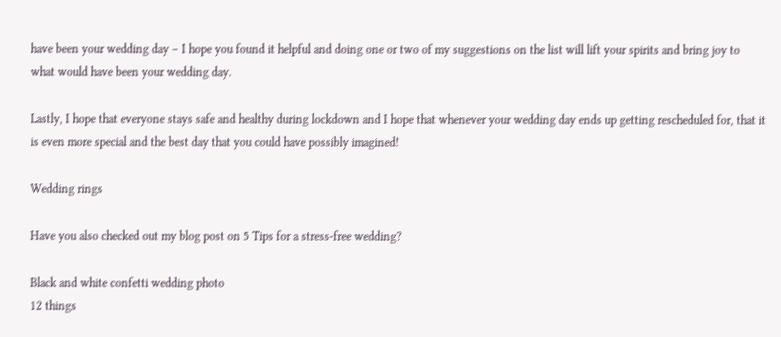have been your wedding day – I hope you found it helpful and doing one or two of my suggestions on the list will lift your spirits and bring joy to what would have been your wedding day.

Lastly, I hope that everyone stays safe and healthy during lockdown and I hope that whenever your wedding day ends up getting rescheduled for, that it is even more special and the best day that you could have possibly imagined!

Wedding rings

Have you also checked out my blog post on 5 Tips for a stress-free wedding?

Black and white confetti wedding photo
12 things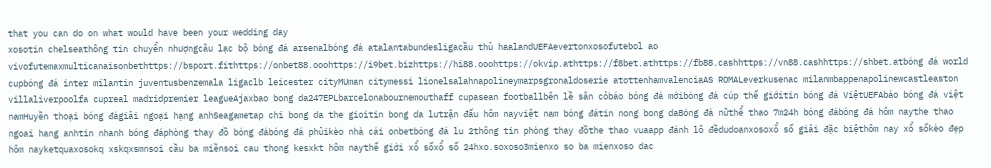that you can do on what would have been your wedding day
xosotin chelseathông tin chuyển nhượngcâu lạc bộ bóng đá arsenalbóng đá atalantabundesligacầu thủ haalandUEFAevertonxosofutebol ao vivofutemaxmulticanaisonbethttps://bsport.fithttps://onbet88.ooohttps://i9bet.bizhttps://hi88.ooohttps://okvip.athttps://f8bet.athttps://fb88.cashhttps://vn88.cashhttps://shbet.atbóng đá world cupbóng đá inter milantin juventusbenzemala ligaclb leicester cityMUman citymessi lionelsalahnapolineymarpsgronaldoserie atottenhamvalenciaAS ROMALeverkusenac milanmbappenapolinewcastleaston villaliverpoolfa cupreal madridpremier leagueAjaxbao bong da247EPLbarcelonabournemouthaff cupasean footballbên lề sân cỏbáo bóng đá mớibóng đá cúp thế giớitin bóng đá ViệtUEFAbáo bóng đá việt namHuyền thoại bóng đágiải ngoại hạng anhSeagametap chi bong da the gioitin bong da lutrận đấu hôm nayviệt nam bóng đátin nong bong daBóng đá nữthể thao 7m24h bóng đábóng đá hôm naythe thao ngoai hang anhtin nhanh bóng đáphòng thay đồ bóng đábóng đá phủikèo nhà cái onbetbóng đá lu 2thông tin phòng thay đồthe thao vuaapp đánh lô đềdudoanxosoxổ số giải đặc biệthôm nay xổ sốkèo đẹp hôm nayketquaxosokq xskqxsmnsoi cầu ba miềnsoi cau thong kesxkt hôm naythế giới xổ sốxổ số 24hxo.soxoso3mienxo so ba mienxoso dac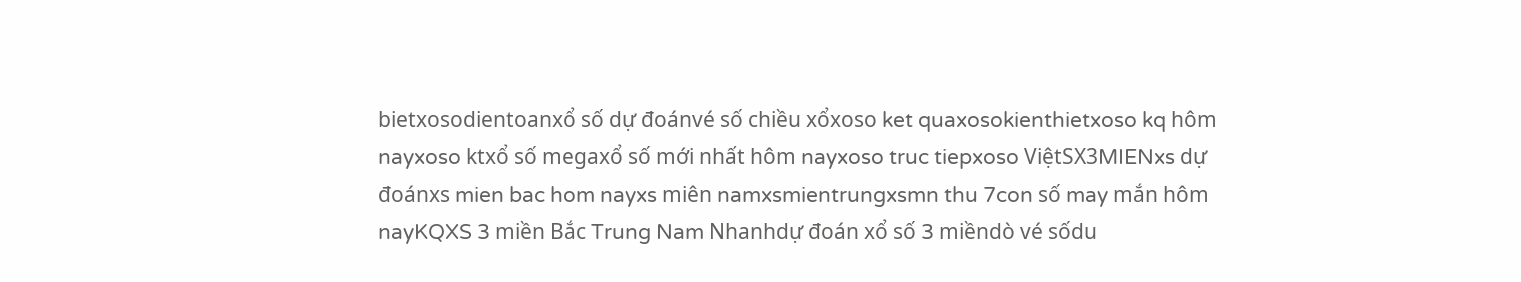bietxosodientoanxổ số dự đoánvé số chiều xổxoso ket quaxosokienthietxoso kq hôm nayxoso ktxổ số megaxổ số mới nhất hôm nayxoso truc tiepxoso ViệtSX3MIENxs dự đoánxs mien bac hom nayxs miên namxsmientrungxsmn thu 7con số may mắn hôm nayKQXS 3 miền Bắc Trung Nam Nhanhdự đoán xổ số 3 miềndò vé sốdu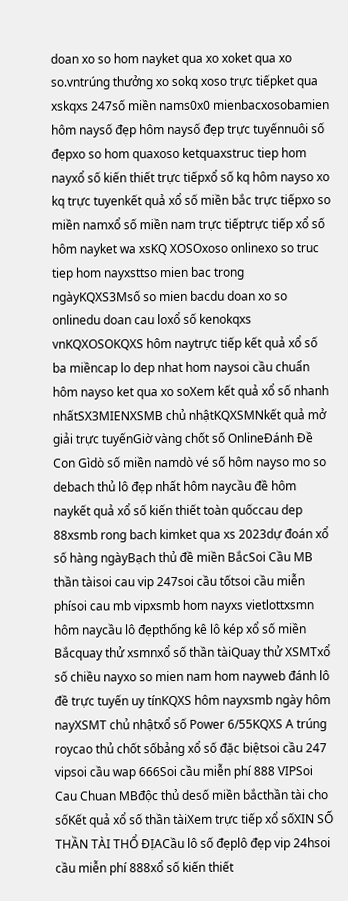doan xo so hom nayket qua xo xoket qua xo so.vntrúng thưởng xo sokq xoso trực tiếpket qua xskqxs 247số miền nams0x0 mienbacxosobamien hôm naysố đẹp hôm naysố đẹp trực tuyếnnuôi số đẹpxo so hom quaxoso ketquaxstruc tiep hom nayxổ số kiến thiết trực tiếpxổ số kq hôm nayso xo kq trực tuyenkết quả xổ số miền bắc trực tiếpxo so miền namxổ số miền nam trực tiếptrực tiếp xổ số hôm nayket wa xsKQ XOSOxoso onlinexo so truc tiep hom nayxsttso mien bac trong ngàyKQXS3Msố so mien bacdu doan xo so onlinedu doan cau loxổ số kenokqxs vnKQXOSOKQXS hôm naytrực tiếp kết quả xổ số ba miềncap lo dep nhat hom naysoi cầu chuẩn hôm nayso ket qua xo soXem kết quả xổ số nhanh nhấtSX3MIENXSMB chủ nhậtKQXSMNkết quả mở giải trực tuyếnGiờ vàng chốt số OnlineĐánh Đề Con Gìdò số miền namdò vé số hôm nayso mo so debach thủ lô đẹp nhất hôm naycầu đề hôm naykết quả xổ số kiến thiết toàn quốccau dep 88xsmb rong bach kimket qua xs 2023dự đoán xổ số hàng ngàyBạch thủ đề miền BắcSoi Cầu MB thần tàisoi cau vip 247soi cầu tốtsoi cầu miễn phísoi cau mb vipxsmb hom nayxs vietlottxsmn hôm naycầu lô đẹpthống kê lô kép xổ số miền Bắcquay thử xsmnxổ số thần tàiQuay thử XSMTxổ số chiều nayxo so mien nam hom nayweb đánh lô đề trực tuyến uy tínKQXS hôm nayxsmb ngày hôm nayXSMT chủ nhậtxổ số Power 6/55KQXS A trúng roycao thủ chốt sốbảng xổ số đặc biệtsoi cầu 247 vipsoi cầu wap 666Soi cầu miễn phí 888 VIPSoi Cau Chuan MBđộc thủ desố miền bắcthần tài cho sốKết quả xổ số thần tàiXem trực tiếp xổ sốXIN SỐ THẦN TÀI THỔ ĐỊACầu lô số đẹplô đẹp vip 24hsoi cầu miễn phí 888xổ số kiến thiết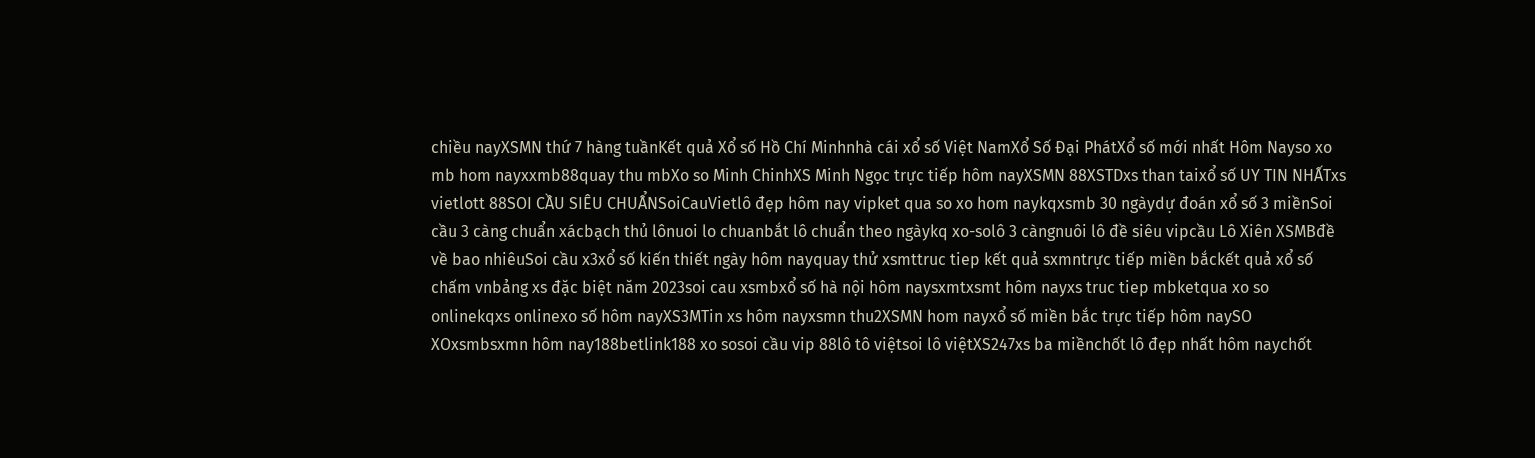chiều nayXSMN thứ 7 hàng tuầnKết quả Xổ số Hồ Chí Minhnhà cái xổ số Việt NamXổ Số Đại PhátXổ số mới nhất Hôm Nayso xo mb hom nayxxmb88quay thu mbXo so Minh ChinhXS Minh Ngọc trực tiếp hôm nayXSMN 88XSTDxs than taixổ số UY TIN NHẤTxs vietlott 88SOI CẦU SIÊU CHUẨNSoiCauVietlô đẹp hôm nay vipket qua so xo hom naykqxsmb 30 ngàydự đoán xổ số 3 miềnSoi cầu 3 càng chuẩn xácbạch thủ lônuoi lo chuanbắt lô chuẩn theo ngàykq xo-solô 3 càngnuôi lô đề siêu vipcầu Lô Xiên XSMBđề về bao nhiêuSoi cầu x3xổ số kiến thiết ngày hôm nayquay thử xsmttruc tiep kết quả sxmntrực tiếp miền bắckết quả xổ số chấm vnbảng xs đặc biệt năm 2023soi cau xsmbxổ số hà nội hôm naysxmtxsmt hôm nayxs truc tiep mbketqua xo so onlinekqxs onlinexo số hôm nayXS3MTin xs hôm nayxsmn thu2XSMN hom nayxổ số miền bắc trực tiếp hôm naySO XOxsmbsxmn hôm nay188betlink188 xo sosoi cầu vip 88lô tô việtsoi lô việtXS247xs ba miềnchốt lô đẹp nhất hôm naychốt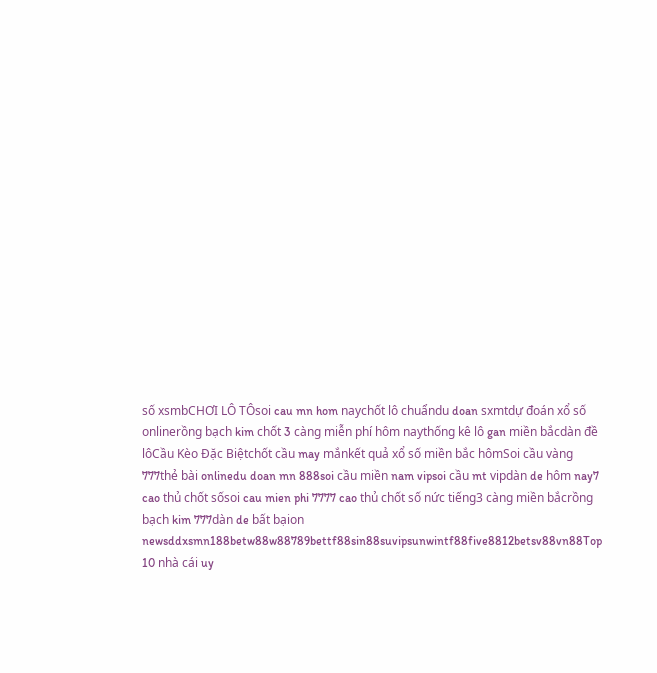số xsmbCHƠI LÔ TÔsoi cau mn hom naychốt lô chuẩndu doan sxmtdự đoán xổ số onlinerồng bạch kim chốt 3 càng miễn phí hôm naythống kê lô gan miền bắcdàn đề lôCầu Kèo Đặc Biệtchốt cầu may mắnkết quả xổ số miền bắc hômSoi cầu vàng 777thẻ bài onlinedu doan mn 888soi cầu miền nam vipsoi cầu mt vipdàn de hôm nay7 cao thủ chốt sốsoi cau mien phi 7777 cao thủ chốt số nức tiếng3 càng miền bắcrồng bạch kim 777dàn de bất bạion newsddxsmn188betw88w88789bettf88sin88suvipsunwintf88five8812betsv88vn88Top 10 nhà cái uy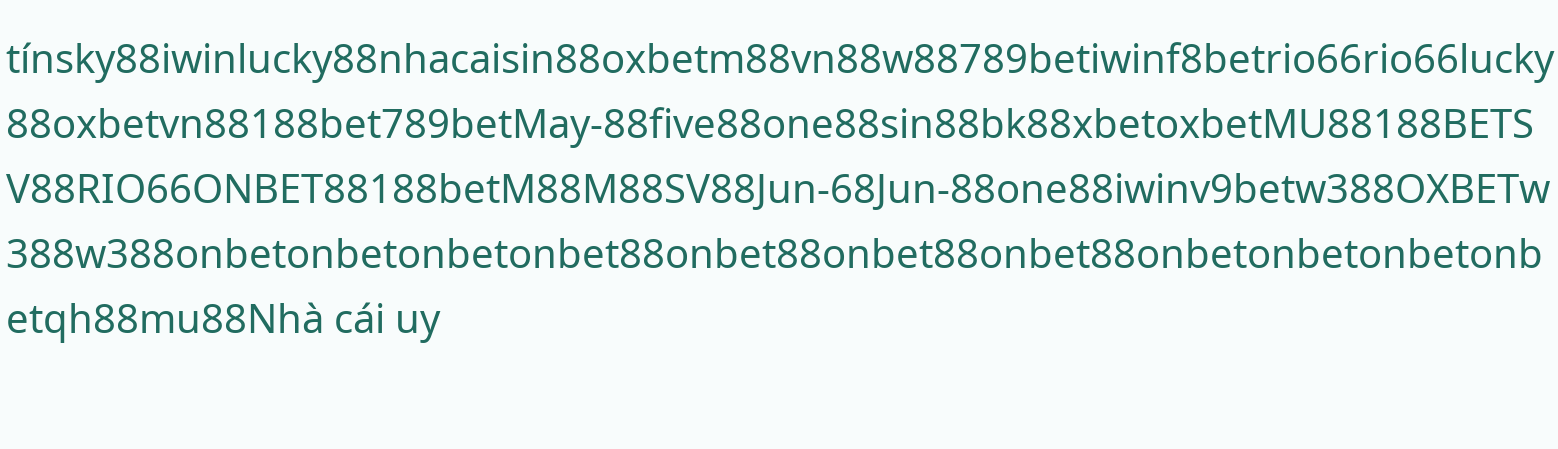tínsky88iwinlucky88nhacaisin88oxbetm88vn88w88789betiwinf8betrio66rio66lucky88oxbetvn88188bet789betMay-88five88one88sin88bk88xbetoxbetMU88188BETSV88RIO66ONBET88188betM88M88SV88Jun-68Jun-88one88iwinv9betw388OXBETw388w388onbetonbetonbetonbet88onbet88onbet88onbet88onbetonbetonbetonbetqh88mu88Nhà cái uy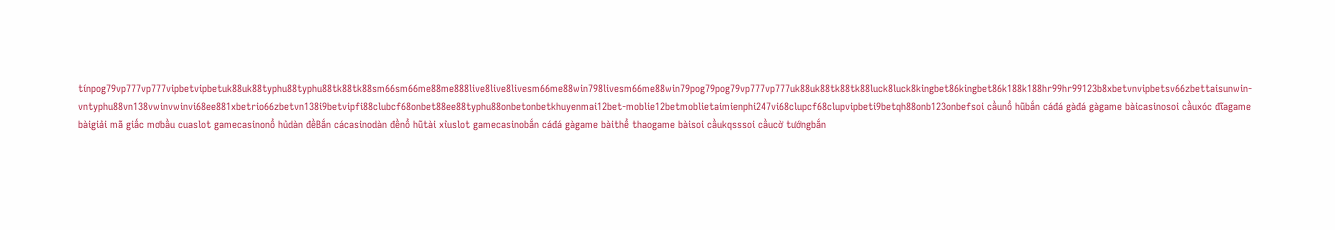tínpog79vp777vp777vipbetvipbetuk88uk88typhu88typhu88tk88tk88sm66sm66me88me888live8live8livesm66me88win798livesm66me88win79pog79pog79vp777vp777uk88uk88tk88tk88luck8luck8kingbet86kingbet86k188k188hr99hr99123b8xbetvnvipbetsv66zbettaisunwin-vntyphu88vn138vwinvwinvi68ee881xbetrio66zbetvn138i9betvipfi88clubcf68onbet88ee88typhu88onbetonbetkhuyenmai12bet-moblie12betmoblietaimienphi247vi68clupcf68clupvipbeti9betqh88onb123onbefsoi cầunổ hũbắn cáđá gàđá gàgame bàicasinosoi cầuxóc đĩagame bàigiải mã giấc mơbầu cuaslot gamecasinonổ hủdàn đềBắn cácasinodàn đềnổ hũtài xỉuslot gamecasinobắn cáđá gàgame bàithể thaogame bàisoi cầukqsssoi cầucờ tướngbắn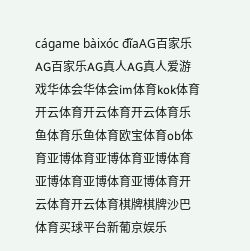cágame bàixóc đĩaAG百家乐AG百家乐AG真人AG真人爱游戏华体会华体会im体育kok体育开云体育开云体育开云体育乐鱼体育乐鱼体育欧宝体育ob体育亚博体育亚博体育亚博体育亚博体育亚博体育亚博体育开云体育开云体育棋牌棋牌沙巴体育买球平台新葡京娱乐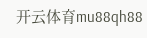开云体育mu88qh88